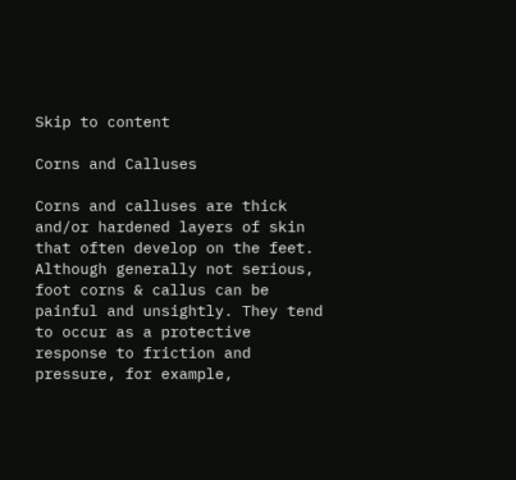Skip to content

Corns and Calluses

Corns and calluses are thick and/or hardened layers of skin that often develop on the feet. Although generally not serious, foot corns & callus can be painful and unsightly. They tend to occur as a protective response to friction and pressure, for example,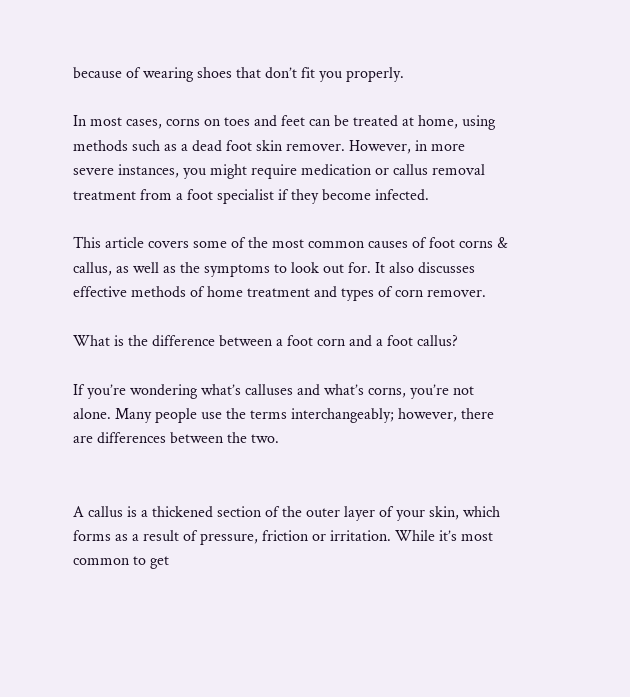because of wearing shoes that don’t fit you properly.

In most cases, corns on toes and feet can be treated at home, using methods such as a dead foot skin remover. However, in more severe instances, you might require medication or callus removal treatment from a foot specialist if they become infected.

This article covers some of the most common causes of foot corns & callus, as well as the symptoms to look out for. It also discusses effective methods of home treatment and types of corn remover.

What is the difference between a foot corn and a foot callus?

If you’re wondering what’s calluses and what’s corns, you’re not alone. Many people use the terms interchangeably; however, there are differences between the two.


A callus is a thickened section of the outer layer of your skin, which forms as a result of pressure, friction or irritation. While it’s most common to get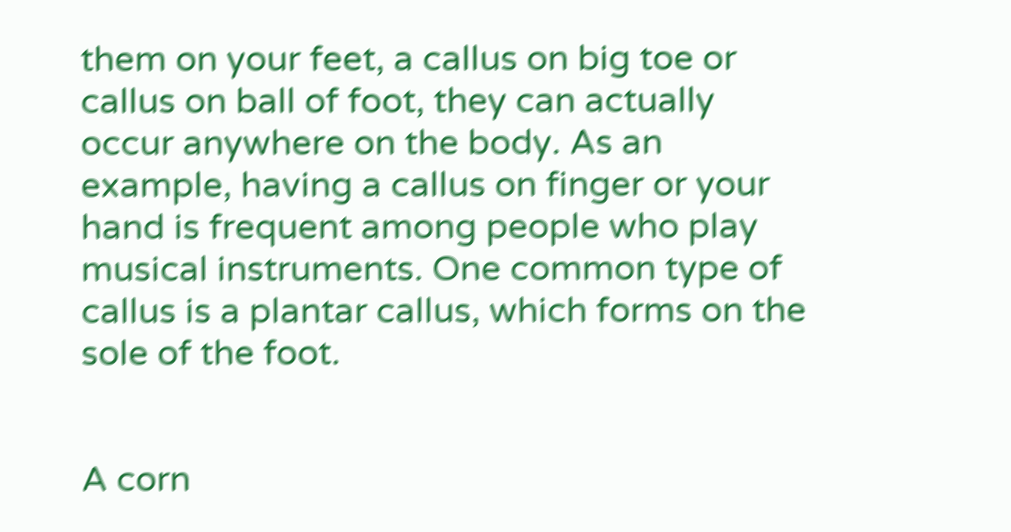them on your feet, a callus on big toe or callus on ball of foot, they can actually occur anywhere on the body. As an example, having a callus on finger or your hand is frequent among people who play musical instruments. One common type of callus is a plantar callus, which forms on the sole of the foot.


A corn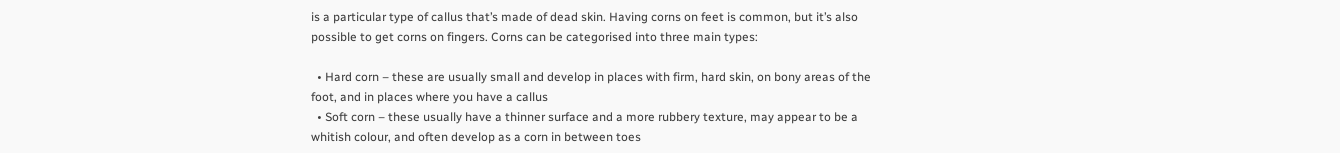is a particular type of callus that’s made of dead skin. Having corns on feet is common, but it’s also possible to get corns on fingers. Corns can be categorised into three main types:

  • Hard corn – these are usually small and develop in places with firm, hard skin, on bony areas of the foot, and in places where you have a callus
  • Soft corn – these usually have a thinner surface and a more rubbery texture, may appear to be a whitish colour, and often develop as a corn in between toes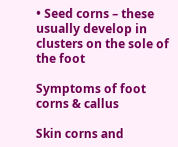• Seed corns – these usually develop in clusters on the sole of the foot

Symptoms of foot corns & callus

Skin corns and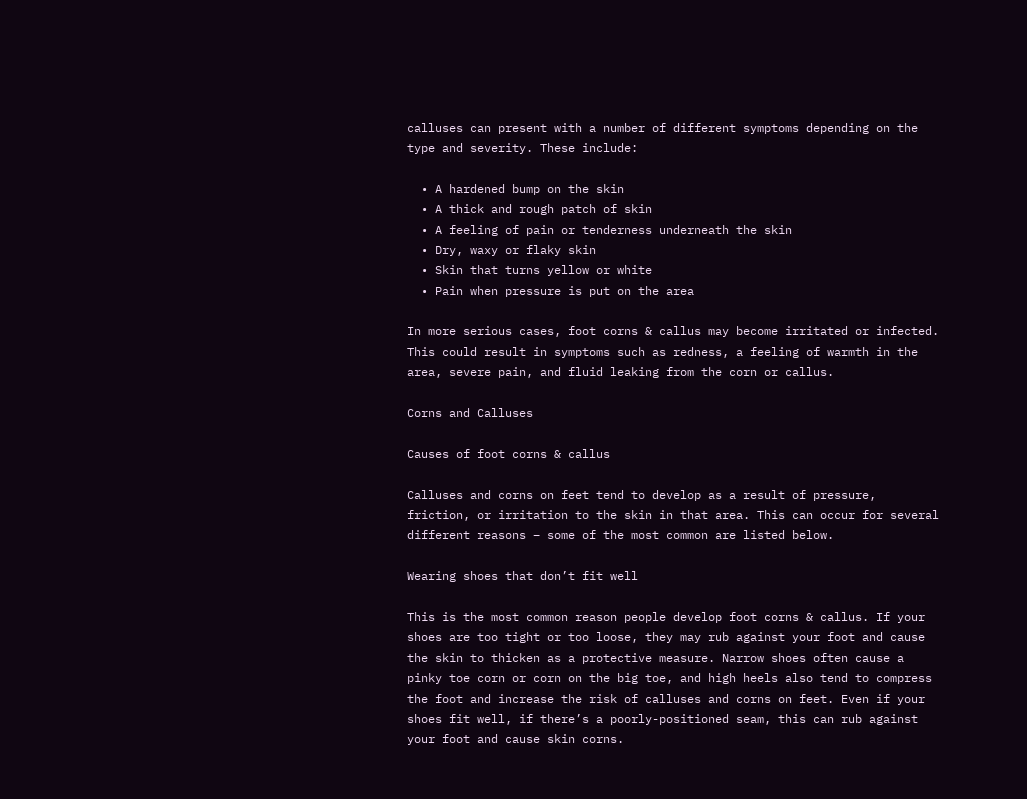calluses can present with a number of different symptoms depending on the type and severity. These include:

  • A hardened bump on the skin
  • A thick and rough patch of skin
  • A feeling of pain or tenderness underneath the skin
  • Dry, waxy or flaky skin
  • Skin that turns yellow or white
  • Pain when pressure is put on the area

In more serious cases, foot corns & callus may become irritated or infected. This could result in symptoms such as redness, a feeling of warmth in the area, severe pain, and fluid leaking from the corn or callus.

Corns and Calluses

Causes of foot corns & callus

Calluses and corns on feet tend to develop as a result of pressure, friction, or irritation to the skin in that area. This can occur for several different reasons – some of the most common are listed below.

Wearing shoes that don’t fit well

This is the most common reason people develop foot corns & callus. If your shoes are too tight or too loose, they may rub against your foot and cause the skin to thicken as a protective measure. Narrow shoes often cause a pinky toe corn or corn on the big toe, and high heels also tend to compress the foot and increase the risk of calluses and corns on feet. Even if your shoes fit well, if there’s a poorly-positioned seam, this can rub against your foot and cause skin corns.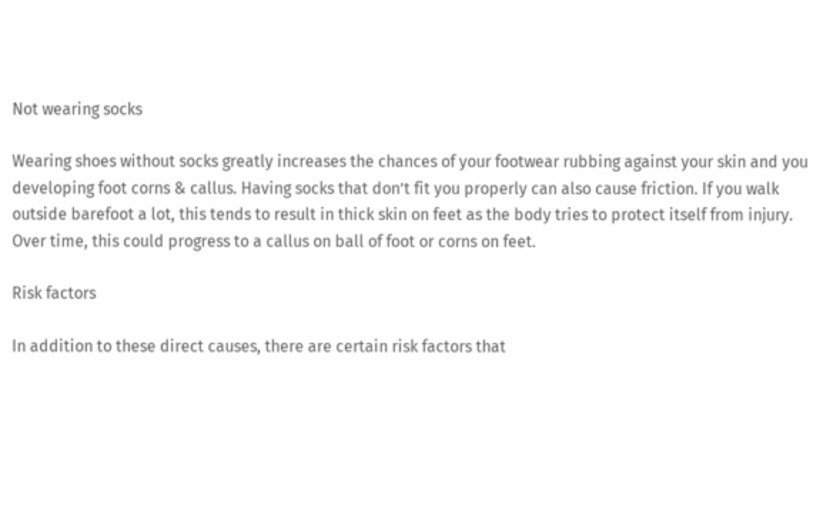Not wearing socks

Wearing shoes without socks greatly increases the chances of your footwear rubbing against your skin and you developing foot corns & callus. Having socks that don’t fit you properly can also cause friction. If you walk outside barefoot a lot, this tends to result in thick skin on feet as the body tries to protect itself from injury. Over time, this could progress to a callus on ball of foot or corns on feet.

Risk factors

In addition to these direct causes, there are certain risk factors that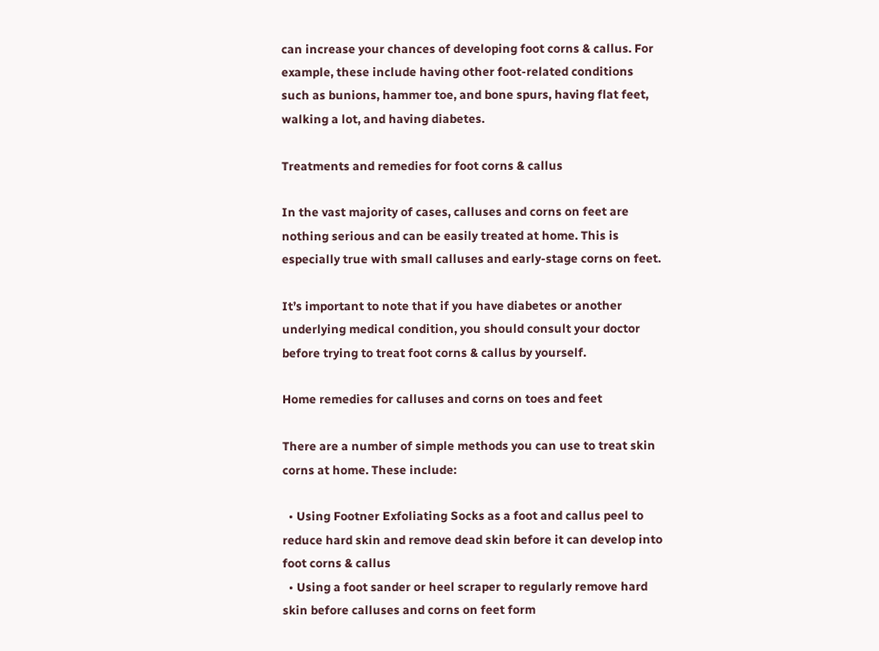can increase your chances of developing foot corns & callus. For example, these include having other foot-related conditions such as bunions, hammer toe, and bone spurs, having flat feet, walking a lot, and having diabetes.

Treatments and remedies for foot corns & callus

In the vast majority of cases, calluses and corns on feet are nothing serious and can be easily treated at home. This is especially true with small calluses and early-stage corns on feet.

It’s important to note that if you have diabetes or another underlying medical condition, you should consult your doctor before trying to treat foot corns & callus by yourself.

Home remedies for calluses and corns on toes and feet

There are a number of simple methods you can use to treat skin corns at home. These include:

  • Using Footner Exfoliating Socks as a foot and callus peel to reduce hard skin and remove dead skin before it can develop into foot corns & callus
  • Using a foot sander or heel scraper to regularly remove hard skin before calluses and corns on feet form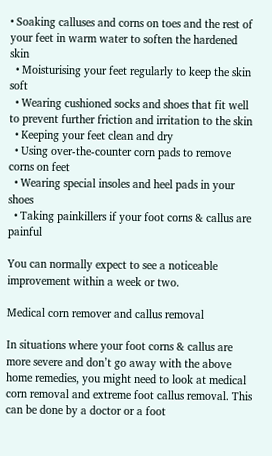• Soaking calluses and corns on toes and the rest of your feet in warm water to soften the hardened skin
  • Moisturising your feet regularly to keep the skin soft
  • Wearing cushioned socks and shoes that fit well to prevent further friction and irritation to the skin
  • Keeping your feet clean and dry
  • Using over-the-counter corn pads to remove corns on feet
  • Wearing special insoles and heel pads in your shoes
  • Taking painkillers if your foot corns & callus are painful

You can normally expect to see a noticeable improvement within a week or two.

Medical corn remover and callus removal

In situations where your foot corns & callus are more severe and don’t go away with the above home remedies, you might need to look at medical corn removal and extreme foot callus removal. This can be done by a doctor or a foot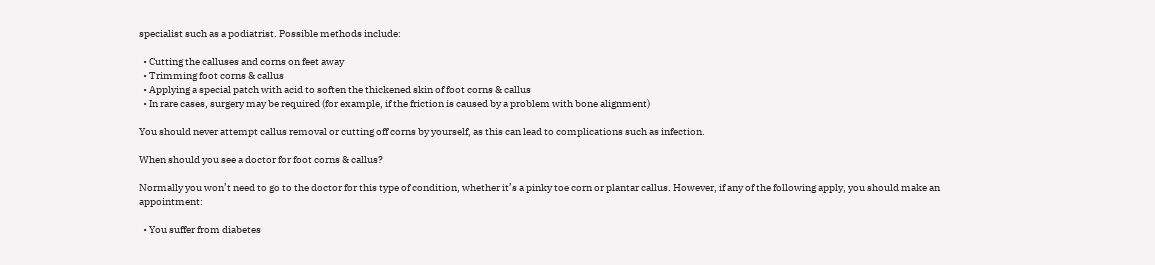specialist such as a podiatrist. Possible methods include:

  • Cutting the calluses and corns on feet away
  • Trimming foot corns & callus
  • Applying a special patch with acid to soften the thickened skin of foot corns & callus
  • In rare cases, surgery may be required (for example, if the friction is caused by a problem with bone alignment)

You should never attempt callus removal or cutting off corns by yourself, as this can lead to complications such as infection.

When should you see a doctor for foot corns & callus?

Normally you won’t need to go to the doctor for this type of condition, whether it’s a pinky toe corn or plantar callus. However, if any of the following apply, you should make an appointment:

  • You suffer from diabetes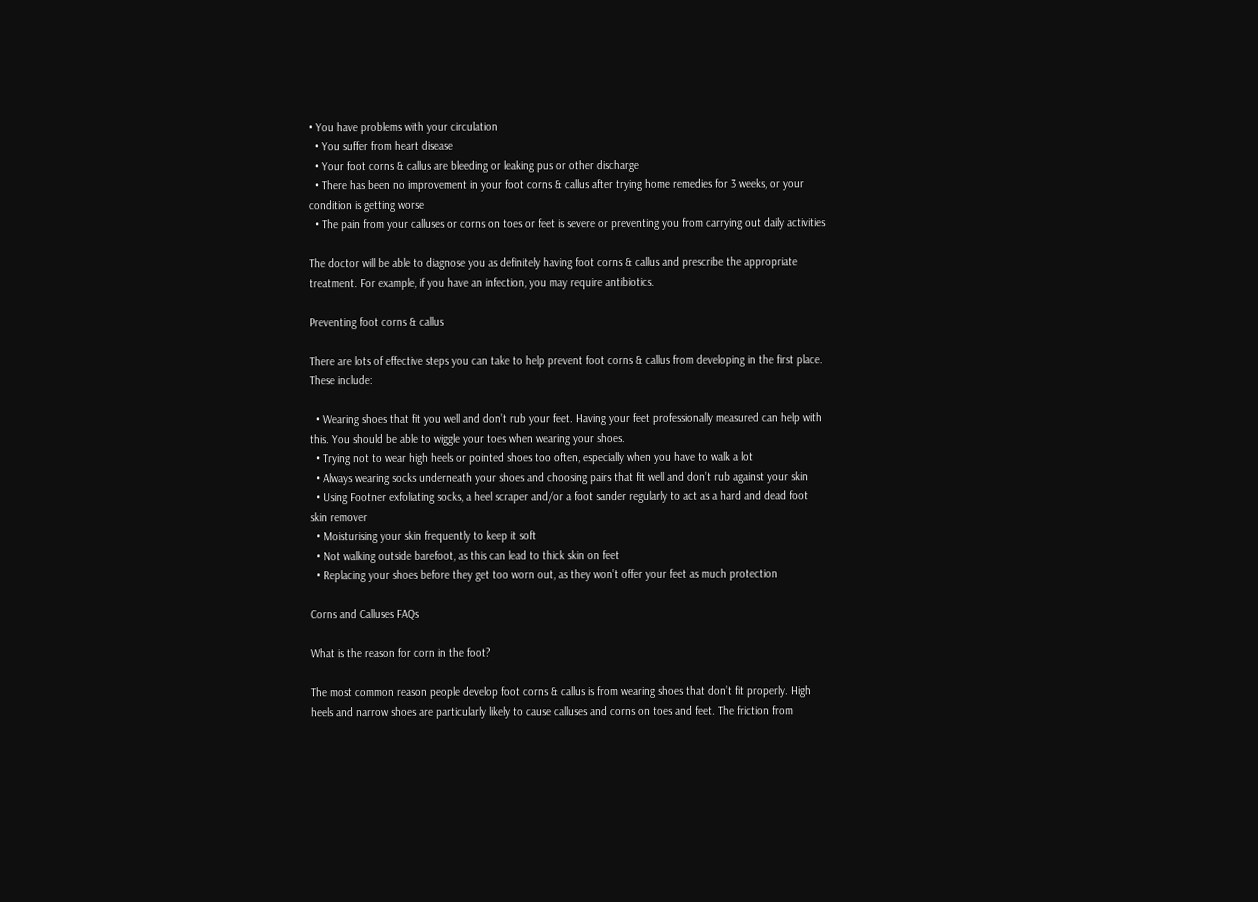• You have problems with your circulation
  • You suffer from heart disease
  • Your foot corns & callus are bleeding or leaking pus or other discharge
  • There has been no improvement in your foot corns & callus after trying home remedies for 3 weeks, or your condition is getting worse
  • The pain from your calluses or corns on toes or feet is severe or preventing you from carrying out daily activities

The doctor will be able to diagnose you as definitely having foot corns & callus and prescribe the appropriate treatment. For example, if you have an infection, you may require antibiotics.

Preventing foot corns & callus

There are lots of effective steps you can take to help prevent foot corns & callus from developing in the first place. These include:

  • Wearing shoes that fit you well and don’t rub your feet. Having your feet professionally measured can help with this. You should be able to wiggle your toes when wearing your shoes.
  • Trying not to wear high heels or pointed shoes too often, especially when you have to walk a lot
  • Always wearing socks underneath your shoes and choosing pairs that fit well and don’t rub against your skin
  • Using Footner exfoliating socks, a heel scraper and/or a foot sander regularly to act as a hard and dead foot skin remover
  • Moisturising your skin frequently to keep it soft
  • Not walking outside barefoot, as this can lead to thick skin on feet
  • Replacing your shoes before they get too worn out, as they won’t offer your feet as much protection

Corns and Calluses FAQs

What is the reason for corn in the foot?

The most common reason people develop foot corns & callus is from wearing shoes that don’t fit properly. High heels and narrow shoes are particularly likely to cause calluses and corns on toes and feet. The friction from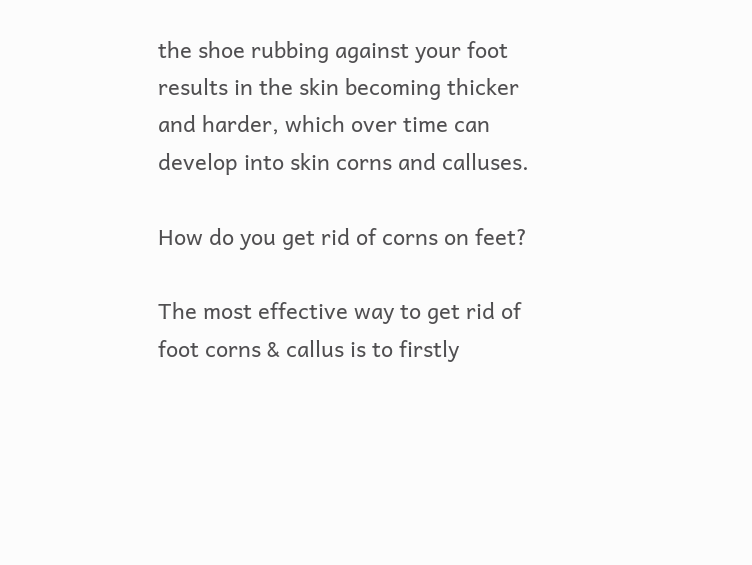the shoe rubbing against your foot results in the skin becoming thicker and harder, which over time can develop into skin corns and calluses.

How do you get rid of corns on feet?

The most effective way to get rid of foot corns & callus is to firstly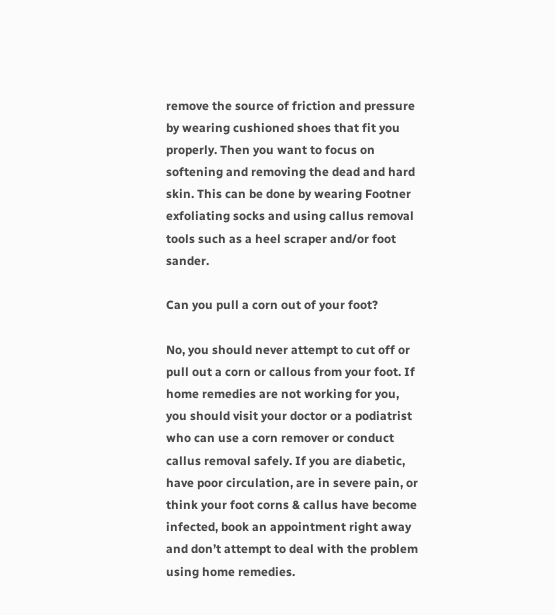remove the source of friction and pressure by wearing cushioned shoes that fit you properly. Then you want to focus on softening and removing the dead and hard skin. This can be done by wearing Footner exfoliating socks and using callus removal tools such as a heel scraper and/or foot sander.

Can you pull a corn out of your foot?

No, you should never attempt to cut off or pull out a corn or callous from your foot. If home remedies are not working for you, you should visit your doctor or a podiatrist who can use a corn remover or conduct callus removal safely. If you are diabetic, have poor circulation, are in severe pain, or think your foot corns & callus have become infected, book an appointment right away and don’t attempt to deal with the problem using home remedies.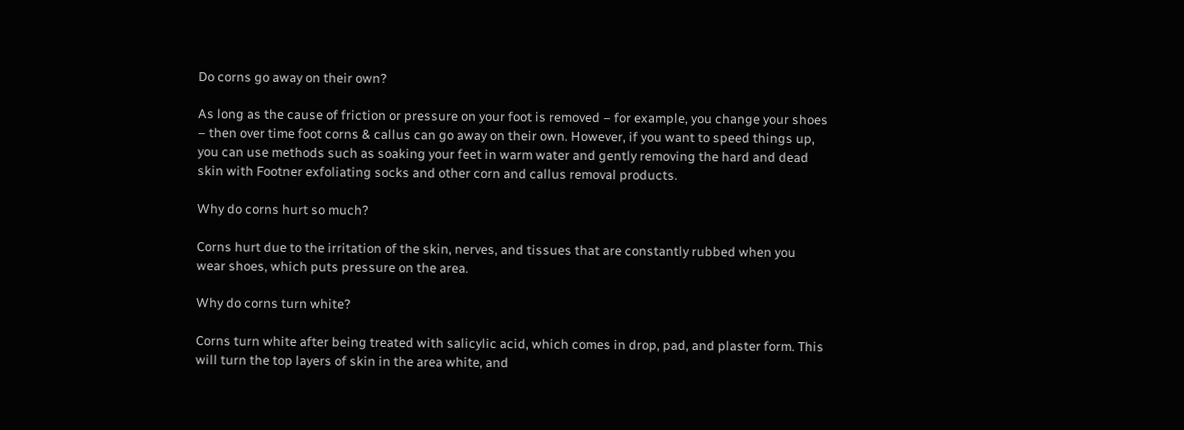Do corns go away on their own?

As long as the cause of friction or pressure on your foot is removed – for example, you change your shoes – then over time foot corns & callus can go away on their own. However, if you want to speed things up, you can use methods such as soaking your feet in warm water and gently removing the hard and dead skin with Footner exfoliating socks and other corn and callus removal products.

Why do corns hurt so much?

Corns hurt due to the irritation of the skin, nerves, and tissues that are constantly rubbed when you wear shoes, which puts pressure on the area.

Why do corns turn white?

Corns turn white after being treated with salicylic acid, which comes in drop, pad, and plaster form. This will turn the top layers of skin in the area white, and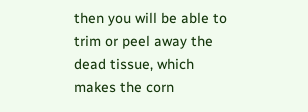then you will be able to trim or peel away the dead tissue, which makes the corn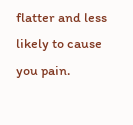flatter and less likely to cause you pain.